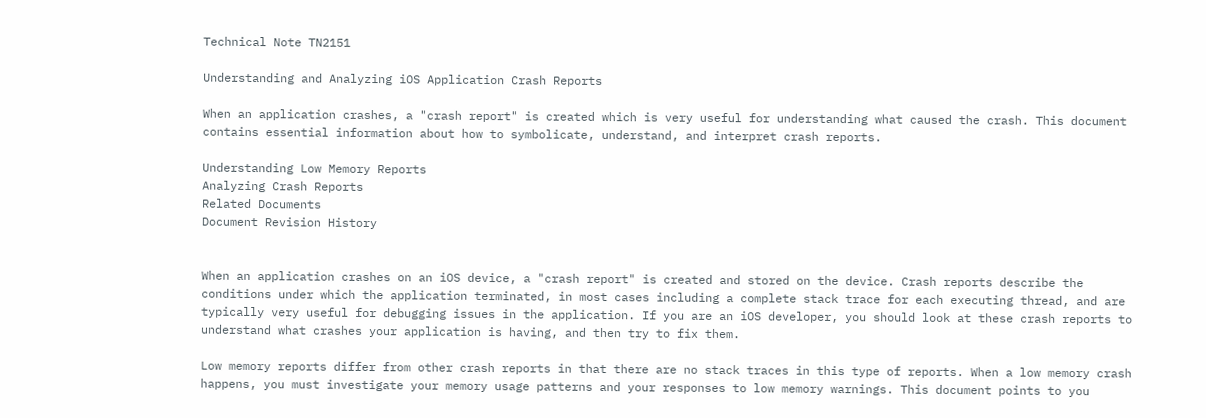Technical Note TN2151

Understanding and Analyzing iOS Application Crash Reports

When an application crashes, a "crash report" is created which is very useful for understanding what caused the crash. This document contains essential information about how to symbolicate, understand, and interpret crash reports.

Understanding Low Memory Reports
Analyzing Crash Reports
Related Documents
Document Revision History


When an application crashes on an iOS device, a "crash report" is created and stored on the device. Crash reports describe the conditions under which the application terminated, in most cases including a complete stack trace for each executing thread, and are typically very useful for debugging issues in the application. If you are an iOS developer, you should look at these crash reports to understand what crashes your application is having, and then try to fix them.

Low memory reports differ from other crash reports in that there are no stack traces in this type of reports. When a low memory crash happens, you must investigate your memory usage patterns and your responses to low memory warnings. This document points to you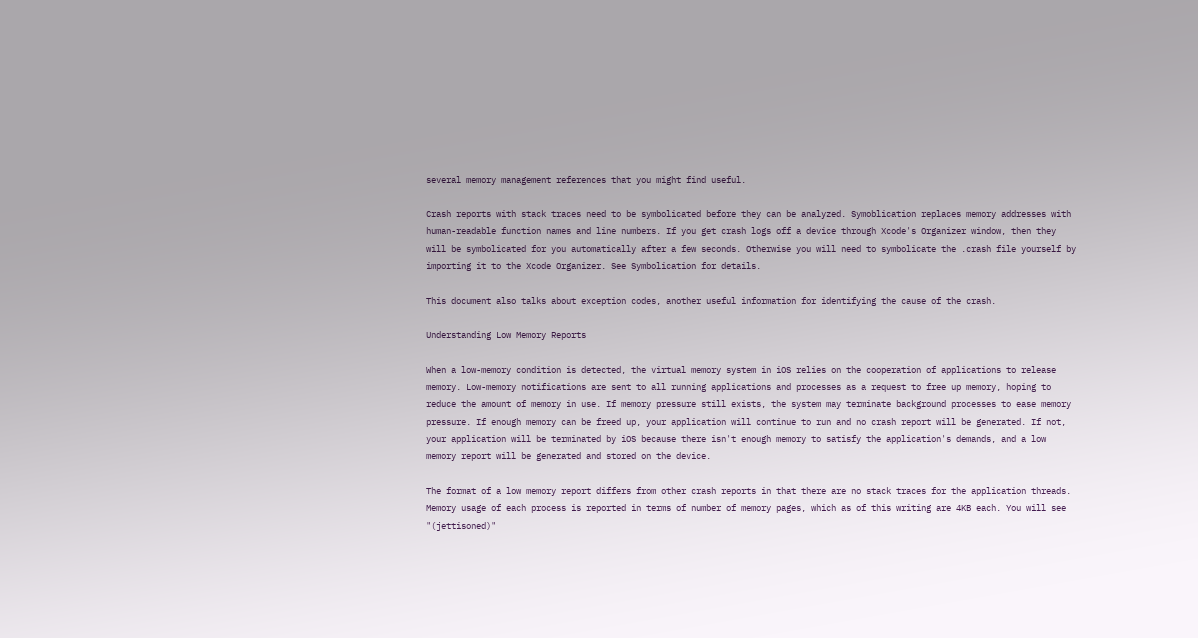several memory management references that you might find useful.

Crash reports with stack traces need to be symbolicated before they can be analyzed. Symoblication replaces memory addresses with human-readable function names and line numbers. If you get crash logs off a device through Xcode's Organizer window, then they will be symbolicated for you automatically after a few seconds. Otherwise you will need to symbolicate the .crash file yourself by importing it to the Xcode Organizer. See Symbolication for details.

This document also talks about exception codes, another useful information for identifying the cause of the crash.

Understanding Low Memory Reports

When a low-memory condition is detected, the virtual memory system in iOS relies on the cooperation of applications to release memory. Low-memory notifications are sent to all running applications and processes as a request to free up memory, hoping to reduce the amount of memory in use. If memory pressure still exists, the system may terminate background processes to ease memory pressure. If enough memory can be freed up, your application will continue to run and no crash report will be generated. If not, your application will be terminated by iOS because there isn't enough memory to satisfy the application's demands, and a low memory report will be generated and stored on the device.

The format of a low memory report differs from other crash reports in that there are no stack traces for the application threads. Memory usage of each process is reported in terms of number of memory pages, which as of this writing are 4KB each. You will see "(jettisoned)"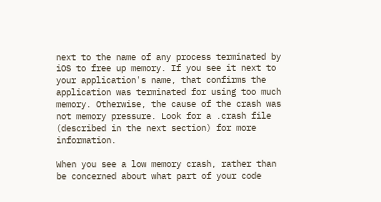next to the name of any process terminated by iOS to free up memory. If you see it next to your application's name, that confirms the application was terminated for using too much memory. Otherwise, the cause of the crash was not memory pressure. Look for a .crash file (described in the next section) for more information.

When you see a low memory crash, rather than be concerned about what part of your code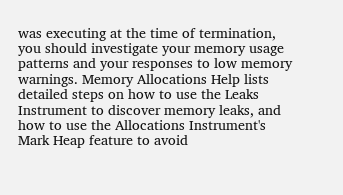was executing at the time of termination, you should investigate your memory usage patterns and your responses to low memory warnings. Memory Allocations Help lists detailed steps on how to use the Leaks Instrument to discover memory leaks, and how to use the Allocations Instrument's Mark Heap feature to avoid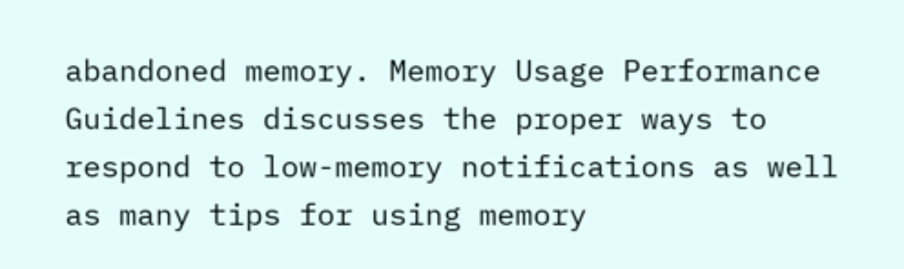abandoned memory. Memory Usage Performance Guidelines discusses the proper ways to respond to low-memory notifications as well as many tips for using memory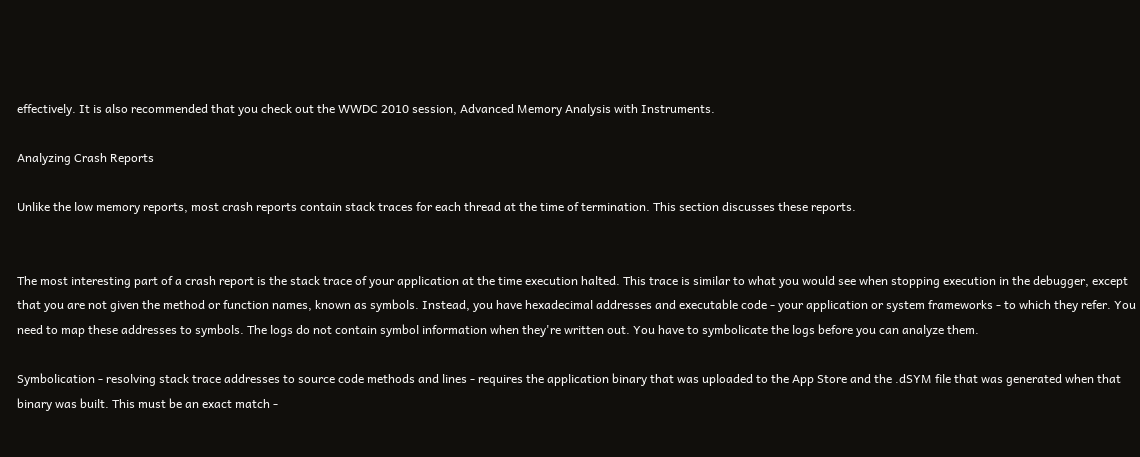effectively. It is also recommended that you check out the WWDC 2010 session, Advanced Memory Analysis with Instruments.

Analyzing Crash Reports

Unlike the low memory reports, most crash reports contain stack traces for each thread at the time of termination. This section discusses these reports.


The most interesting part of a crash report is the stack trace of your application at the time execution halted. This trace is similar to what you would see when stopping execution in the debugger, except that you are not given the method or function names, known as symbols. Instead, you have hexadecimal addresses and executable code - your application or system frameworks - to which they refer. You need to map these addresses to symbols. The logs do not contain symbol information when they're written out. You have to symbolicate the logs before you can analyze them.

Symbolication - resolving stack trace addresses to source code methods and lines - requires the application binary that was uploaded to the App Store and the .dSYM file that was generated when that binary was built. This must be an exact match -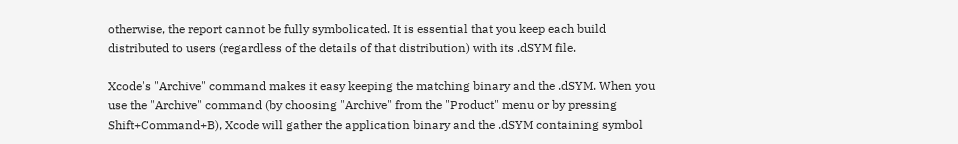otherwise, the report cannot be fully symbolicated. It is essential that you keep each build distributed to users (regardless of the details of that distribution) with its .dSYM file.

Xcode's "Archive" command makes it easy keeping the matching binary and the .dSYM. When you use the "Archive" command (by choosing "Archive" from the "Product" menu or by pressing Shift+Command+B), Xcode will gather the application binary and the .dSYM containing symbol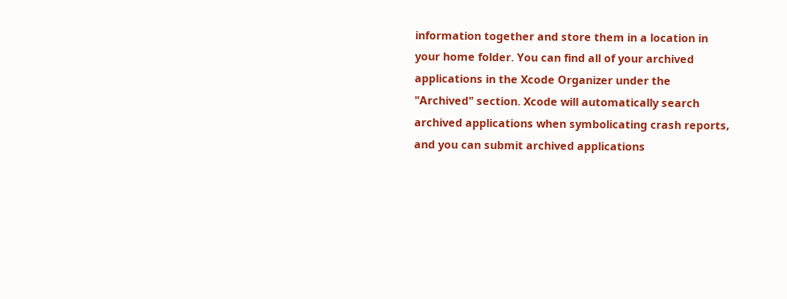information together and store them in a location in your home folder. You can find all of your archived applications in the Xcode Organizer under the "Archived" section. Xcode will automatically search archived applications when symbolicating crash reports, and you can submit archived applications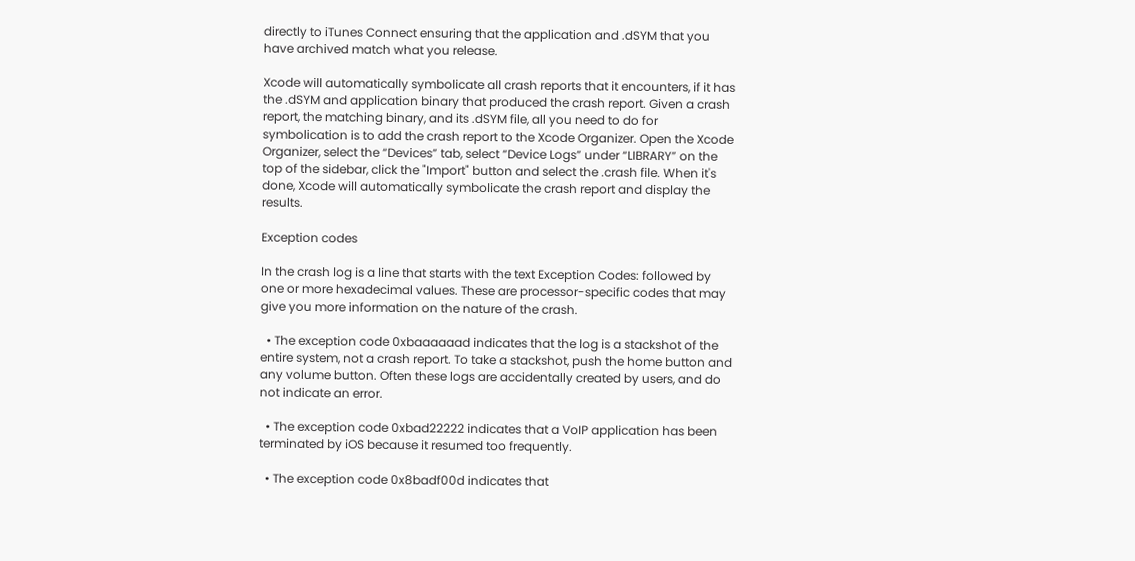directly to iTunes Connect ensuring that the application and .dSYM that you have archived match what you release.

Xcode will automatically symbolicate all crash reports that it encounters, if it has the .dSYM and application binary that produced the crash report. Given a crash report, the matching binary, and its .dSYM file, all you need to do for symbolication is to add the crash report to the Xcode Organizer. Open the Xcode Organizer, select the “Devices” tab, select “Device Logs” under “LIBRARY” on the top of the sidebar, click the "Import" button and select the .crash file. When it's done, Xcode will automatically symbolicate the crash report and display the results.

Exception codes

In the crash log is a line that starts with the text Exception Codes: followed by one or more hexadecimal values. These are processor-specific codes that may give you more information on the nature of the crash.

  • The exception code 0xbaaaaaad indicates that the log is a stackshot of the entire system, not a crash report. To take a stackshot, push the home button and any volume button. Often these logs are accidentally created by users, and do not indicate an error.

  • The exception code 0xbad22222 indicates that a VoIP application has been terminated by iOS because it resumed too frequently.

  • The exception code 0x8badf00d indicates that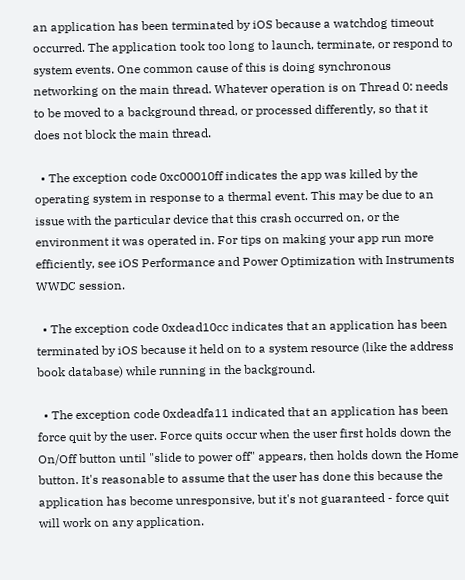an application has been terminated by iOS because a watchdog timeout occurred. The application took too long to launch, terminate, or respond to system events. One common cause of this is doing synchronous networking on the main thread. Whatever operation is on Thread 0: needs to be moved to a background thread, or processed differently, so that it does not block the main thread.

  • The exception code 0xc00010ff indicates the app was killed by the operating system in response to a thermal event. This may be due to an issue with the particular device that this crash occurred on, or the environment it was operated in. For tips on making your app run more efficiently, see iOS Performance and Power Optimization with Instruments WWDC session.

  • The exception code 0xdead10cc indicates that an application has been terminated by iOS because it held on to a system resource (like the address book database) while running in the background.

  • The exception code 0xdeadfa11 indicated that an application has been force quit by the user. Force quits occur when the user first holds down the On/Off button until "slide to power off" appears, then holds down the Home button. It's reasonable to assume that the user has done this because the application has become unresponsive, but it's not guaranteed - force quit will work on any application.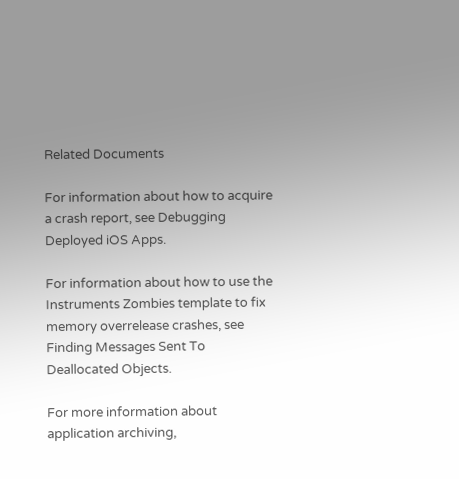Related Documents

For information about how to acquire a crash report, see Debugging Deployed iOS Apps.

For information about how to use the Instruments Zombies template to fix memory overrelease crashes, see Finding Messages Sent To Deallocated Objects.

For more information about application archiving,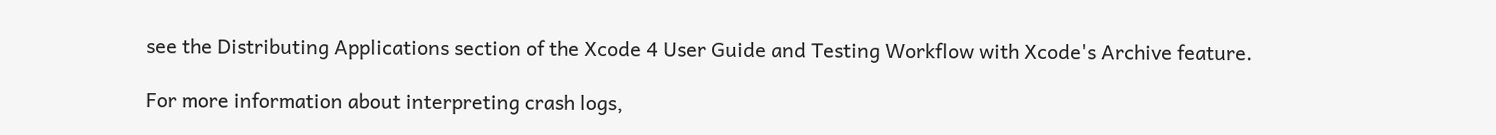see the Distributing Applications section of the Xcode 4 User Guide and Testing Workflow with Xcode's Archive feature.

For more information about interpreting crash logs,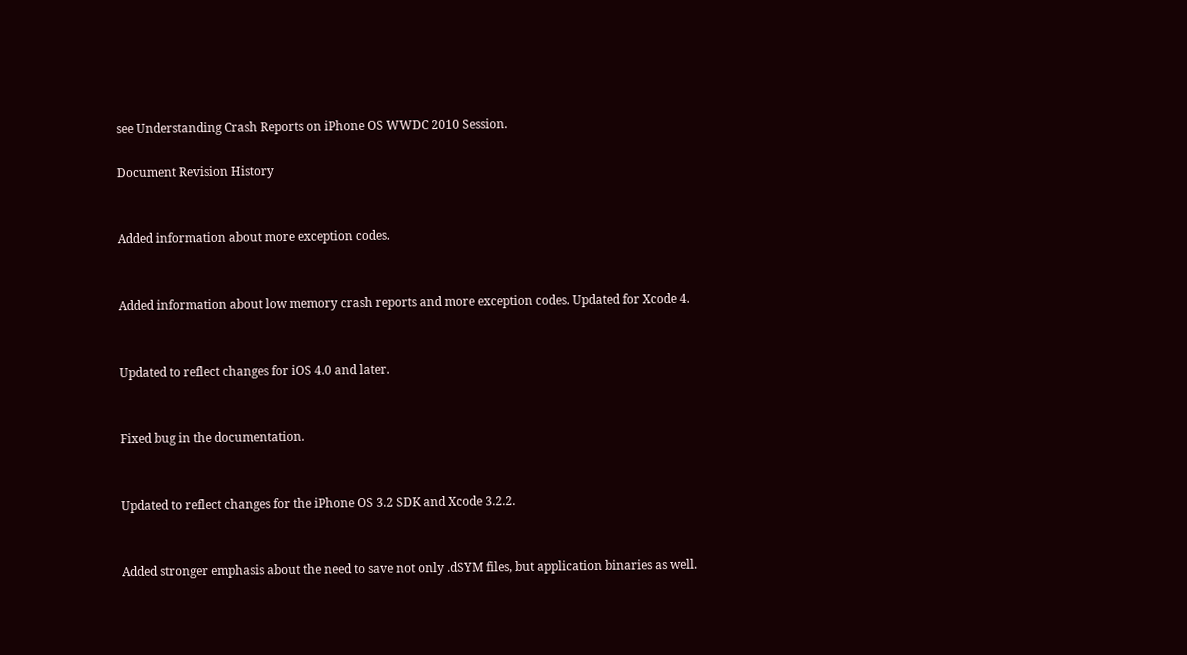see Understanding Crash Reports on iPhone OS WWDC 2010 Session.

Document Revision History


Added information about more exception codes.


Added information about low memory crash reports and more exception codes. Updated for Xcode 4.


Updated to reflect changes for iOS 4.0 and later.


Fixed bug in the documentation.


Updated to reflect changes for the iPhone OS 3.2 SDK and Xcode 3.2.2.


Added stronger emphasis about the need to save not only .dSYM files, but application binaries as well.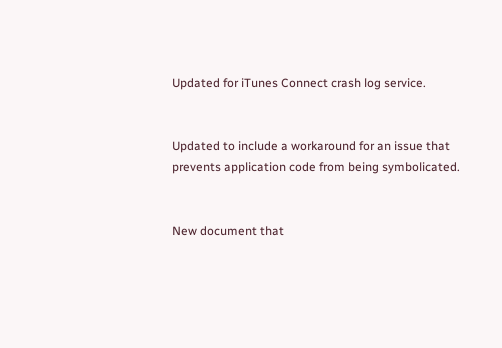Updated for iTunes Connect crash log service.


Updated to include a workaround for an issue that prevents application code from being symbolicated.


New document that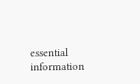essential information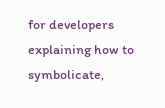for developers explaining how to symbolicate,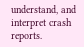understand, and interpret crash reports.